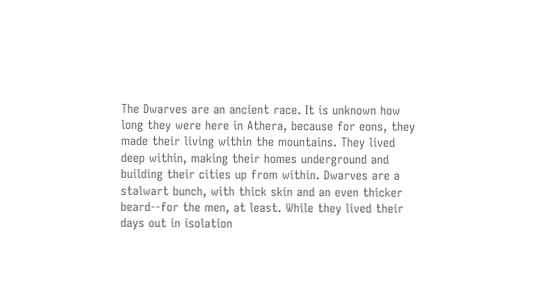The Dwarves are an ancient race. It is unknown how long they were here in Athera, because for eons, they made their living within the mountains. They lived deep within, making their homes underground and building their cities up from within. Dwarves are a stalwart bunch, with thick skin and an even thicker beard--for the men, at least. While they lived their days out in isolation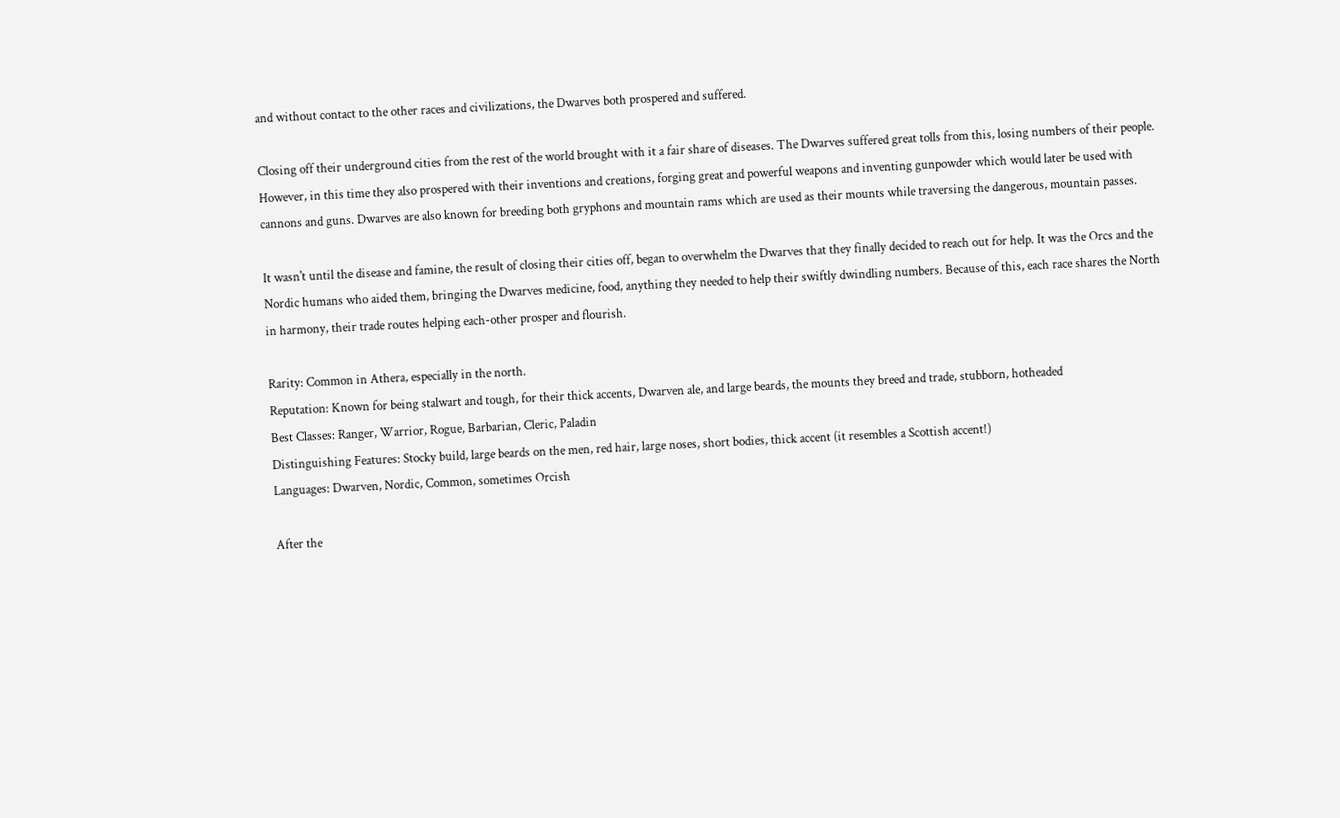and without contact to the other races and civilizations, the Dwarves both prospered and suffered.

Closing off their underground cities from the rest of the world brought with it a fair share of diseases. The Dwarves suffered great tolls from this, losing numbers of their people. However, in this time they also prospered with their inventions and creations, forging great and powerful weapons and inventing gunpowder which would later be used with cannons and guns. Dwarves are also known for breeding both gryphons and mountain rams which are used as their mounts while traversing the dangerous, mountain passes.

It wasn't until the disease and famine, the result of closing their cities off, began to overwhelm the Dwarves that they finally decided to reach out for help. It was the Orcs and the Nordic humans who aided them, bringing the Dwarves medicine, food, anything they needed to help their swiftly dwindling numbers. Because of this, each race shares the North in harmony, their trade routes helping each-other prosper and flourish.

Rarity: Common in Athera, especially in the north.
Reputation: Known for being stalwart and tough, for their thick accents, Dwarven ale, and large beards, the mounts they breed and trade, stubborn, hotheaded
Best Classes: Ranger, Warrior, Rogue, Barbarian, Cleric, Paladin
Distinguishing Features: Stocky build, large beards on the men, red hair, large noses, short bodies, thick accent (it resembles a Scottish accent!)
Languages: Dwarven, Nordic, Common, sometimes Orcish

After the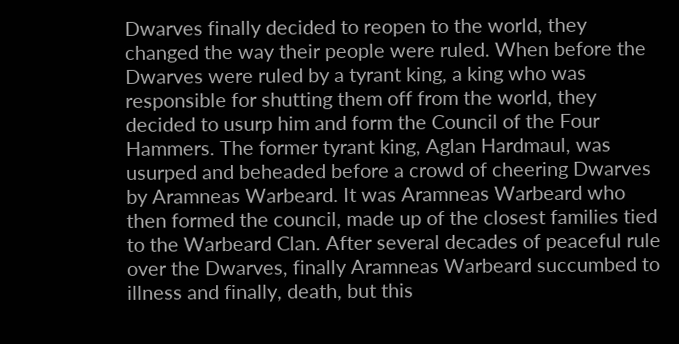Dwarves finally decided to reopen to the world, they changed the way their people were ruled. When before the Dwarves were ruled by a tyrant king, a king who was responsible for shutting them off from the world, they decided to usurp him and form the Council of the Four Hammers. The former tyrant king, Aglan Hardmaul, was usurped and beheaded before a crowd of cheering Dwarves by Aramneas Warbeard. It was Aramneas Warbeard who then formed the council, made up of the closest families tied to the Warbeard Clan. After several decades of peaceful rule over the Dwarves, finally Aramneas Warbeard succumbed to illness and finally, death, but this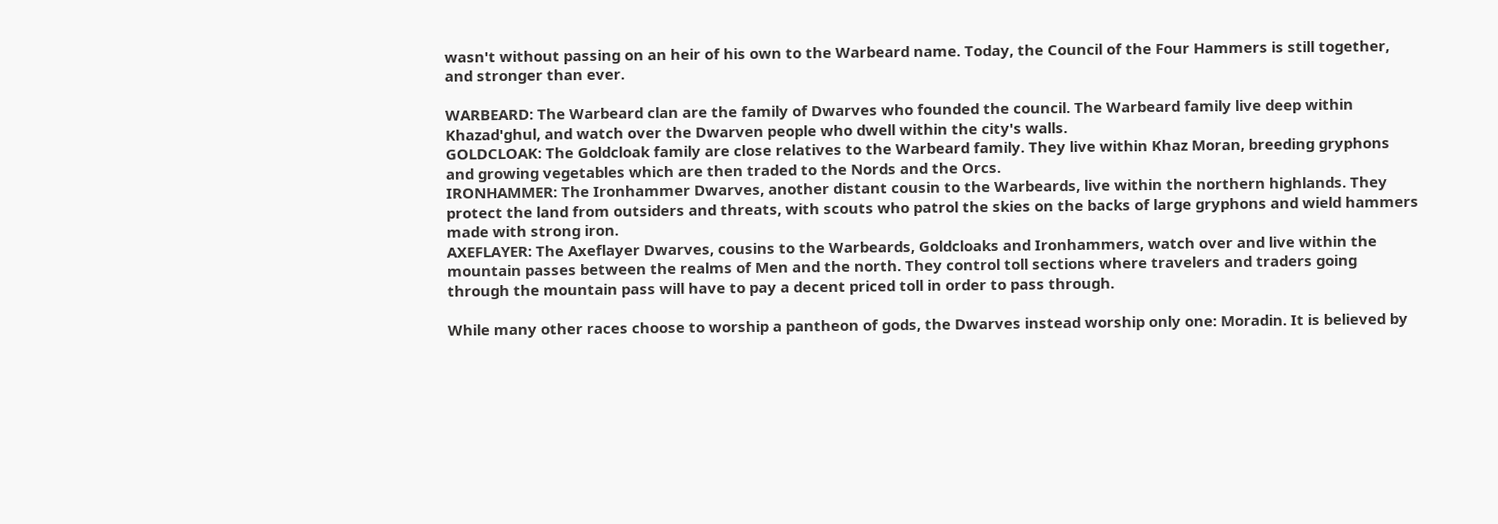wasn't without passing on an heir of his own to the Warbeard name. Today, the Council of the Four Hammers is still together, and stronger than ever.

WARBEARD: The Warbeard clan are the family of Dwarves who founded the council. The Warbeard family live deep within Khazad'ghul, and watch over the Dwarven people who dwell within the city's walls.
GOLDCLOAK: The Goldcloak family are close relatives to the Warbeard family. They live within Khaz Moran, breeding gryphons and growing vegetables which are then traded to the Nords and the Orcs.
IRONHAMMER: The Ironhammer Dwarves, another distant cousin to the Warbeards, live within the northern highlands. They protect the land from outsiders and threats, with scouts who patrol the skies on the backs of large gryphons and wield hammers made with strong iron.
AXEFLAYER: The Axeflayer Dwarves, cousins to the Warbeards, Goldcloaks and Ironhammers, watch over and live within the mountain passes between the realms of Men and the north. They control toll sections where travelers and traders going through the mountain pass will have to pay a decent priced toll in order to pass through.

While many other races choose to worship a pantheon of gods, the Dwarves instead worship only one: Moradin. It is believed by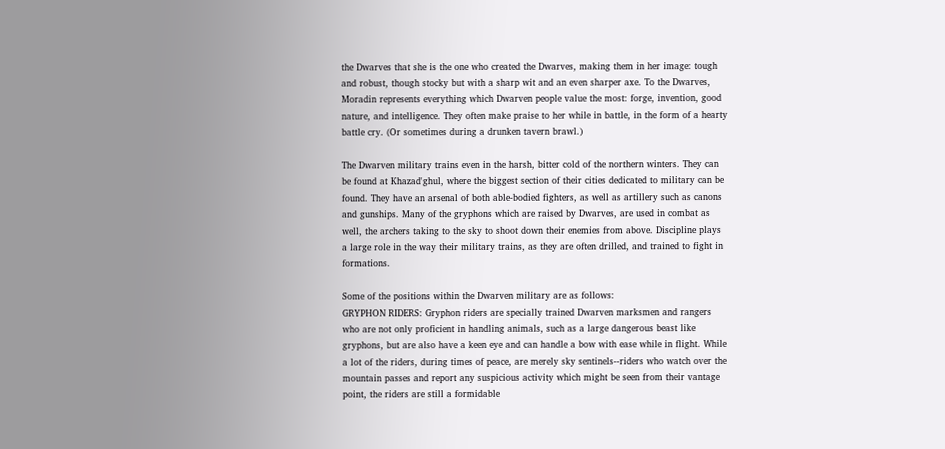the Dwarves that she is the one who created the Dwarves, making them in her image: tough and robust, though stocky but with a sharp wit and an even sharper axe. To the Dwarves, Moradin represents everything which Dwarven people value the most: forge, invention, good nature, and intelligence. They often make praise to her while in battle, in the form of a hearty battle cry. (Or sometimes during a drunken tavern brawl.)

The Dwarven military trains even in the harsh, bitter cold of the northern winters. They can be found at Khazad'ghul, where the biggest section of their cities dedicated to military can be found. They have an arsenal of both able-bodied fighters, as well as artillery such as canons and gunships. Many of the gryphons which are raised by Dwarves, are used in combat as well, the archers taking to the sky to shoot down their enemies from above. Discipline plays a large role in the way their military trains, as they are often drilled, and trained to fight in formations.

Some of the positions within the Dwarven military are as follows:
GRYPHON RIDERS: Gryphon riders are specially trained Dwarven marksmen and rangers who are not only proficient in handling animals, such as a large dangerous beast like gryphons, but are also have a keen eye and can handle a bow with ease while in flight. While a lot of the riders, during times of peace, are merely sky sentinels--riders who watch over the mountain passes and report any suspicious activity which might be seen from their vantage point, the riders are still a formidable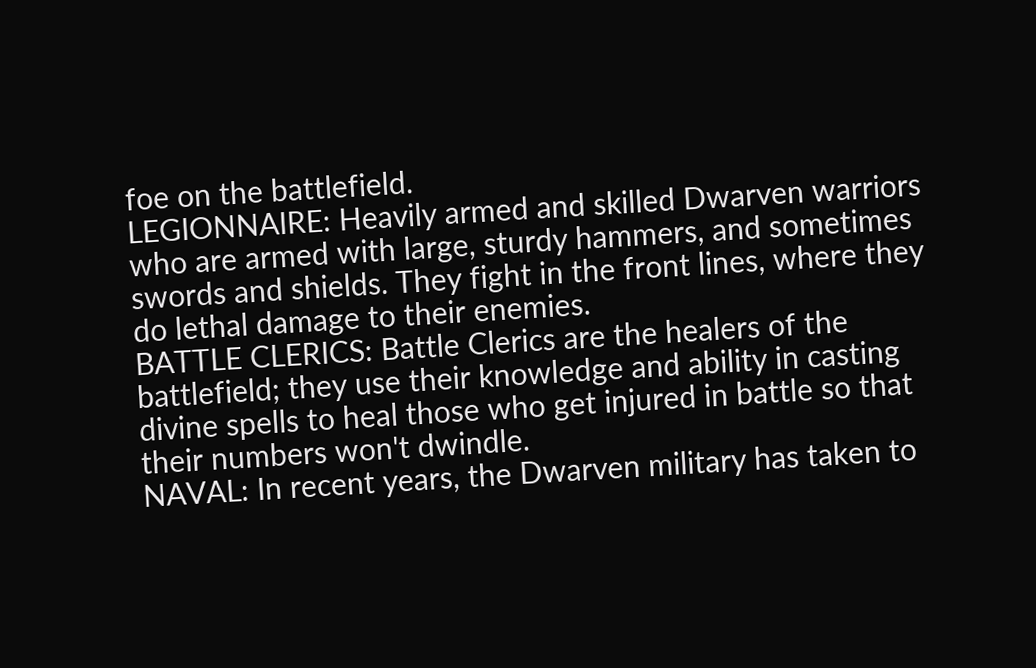foe on the battlefield.
LEGIONNAIRE: Heavily armed and skilled Dwarven warriors who are armed with large, sturdy hammers, and sometimes swords and shields. They fight in the front lines, where they do lethal damage to their enemies.
BATTLE CLERICS: Battle Clerics are the healers of the battlefield; they use their knowledge and ability in casting divine spells to heal those who get injured in battle so that their numbers won't dwindle.
NAVAL: In recent years, the Dwarven military has taken to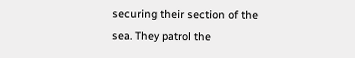securing their section of the sea. They patrol the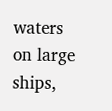waters on large ships,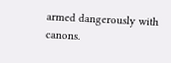armed dangerously with canons.